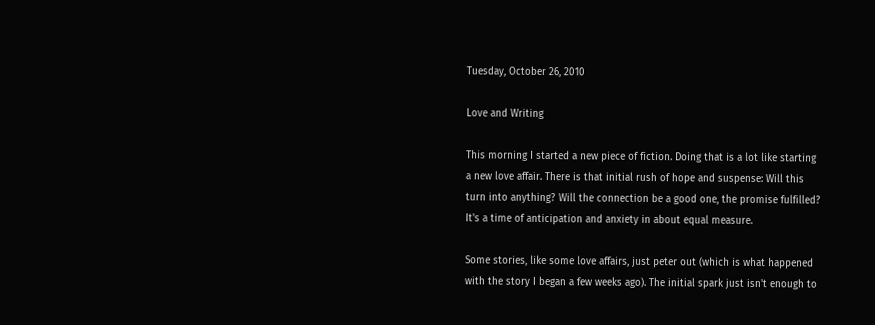Tuesday, October 26, 2010

Love and Writing

This morning I started a new piece of fiction. Doing that is a lot like starting a new love affair. There is that initial rush of hope and suspense: Will this turn into anything? Will the connection be a good one, the promise fulfilled? It's a time of anticipation and anxiety in about equal measure.

Some stories, like some love affairs, just peter out (which is what happened with the story I began a few weeks ago). The initial spark just isn't enough to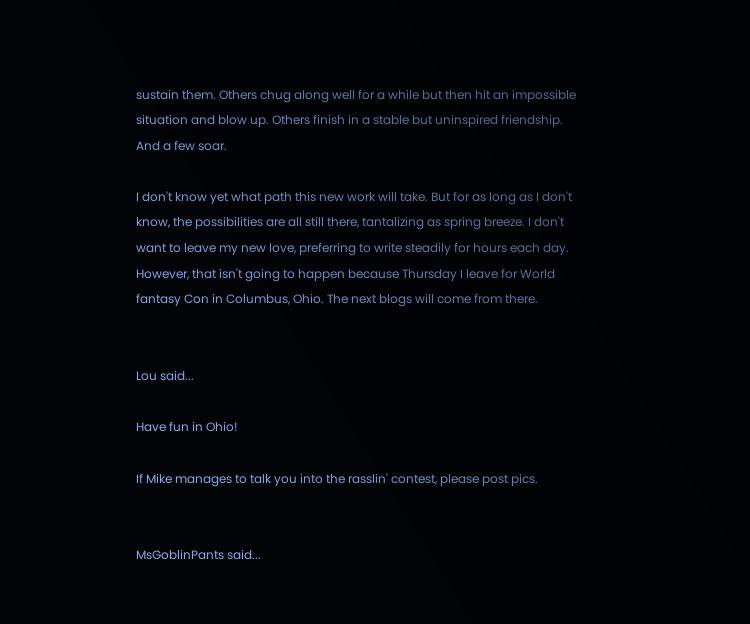sustain them. Others chug along well for a while but then hit an impossible situation and blow up. Others finish in a stable but uninspired friendship. And a few soar.

I don't know yet what path this new work will take. But for as long as I don't know, the possibilities are all still there, tantalizing as spring breeze. I don't want to leave my new love, preferring to write steadily for hours each day. However, that isn't going to happen because Thursday I leave for World fantasy Con in Columbus, Ohio. The next blogs will come from there.


Lou said...

Have fun in Ohio!

If Mike manages to talk you into the rasslin' contest, please post pics.


MsGoblinPants said...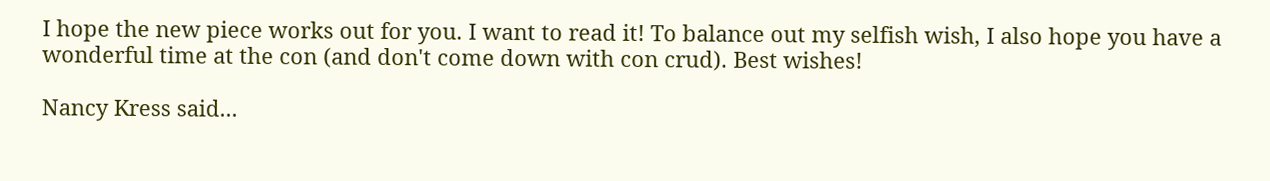I hope the new piece works out for you. I want to read it! To balance out my selfish wish, I also hope you have a wonderful time at the con (and don't come down with con crud). Best wishes!

Nancy Kress said...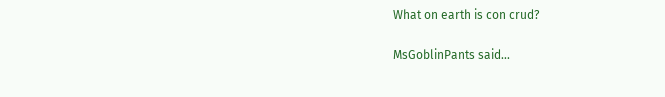What on earth is con crud?

MsGoblinPants said...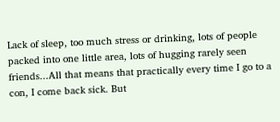Lack of sleep, too much stress or drinking, lots of people packed into one little area, lots of hugging rarely seen friends...All that means that practically every time I go to a con, I come back sick. But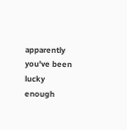apparently you've been lucky enough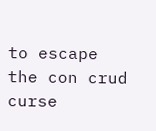to escape the con crud curse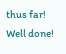thus far! Well done!